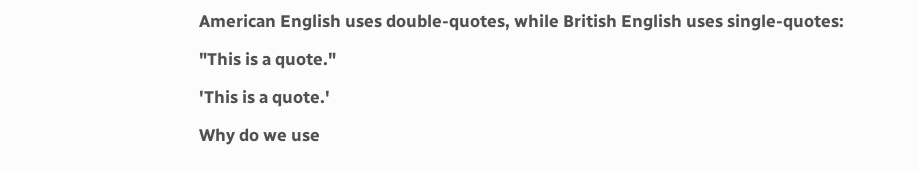American English uses double-quotes, while British English uses single-quotes:

"This is a quote."

'This is a quote.'

Why do we use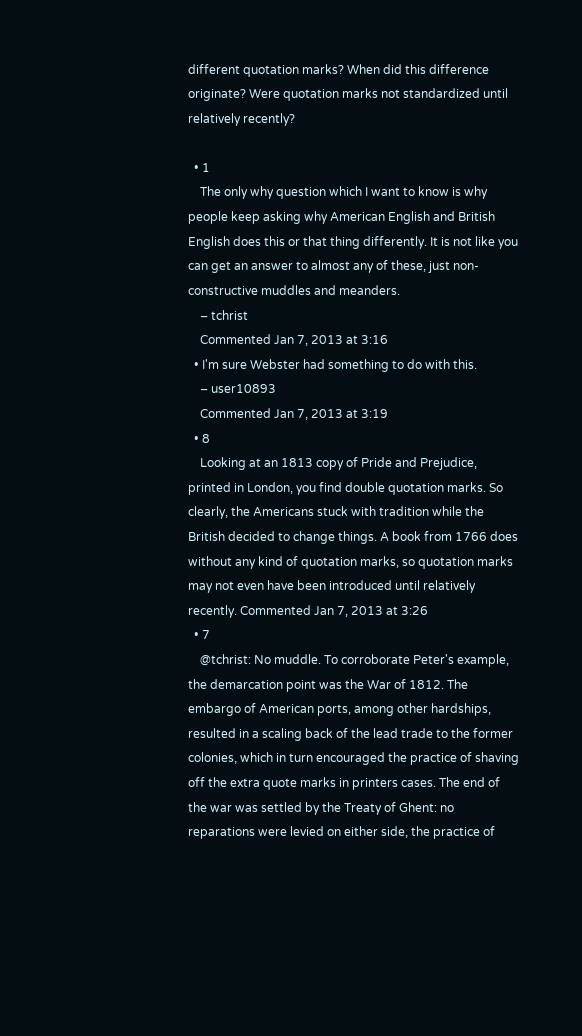different quotation marks? When did this difference originate? Were quotation marks not standardized until relatively recently?

  • 1
    The only why question which I want to know is why people keep asking why American English and British English does this or that thing differently. It is not like you can get an answer to almost any of these, just non-constructive muddles and meanders.
    – tchrist
    Commented Jan 7, 2013 at 3:16
  • I'm sure Webster had something to do with this.
    – user10893
    Commented Jan 7, 2013 at 3:19
  • 8
    Looking at an 1813 copy of Pride and Prejudice, printed in London, you find double quotation marks. So clearly, the Americans stuck with tradition while the British decided to change things. A book from 1766 does without any kind of quotation marks, so quotation marks may not even have been introduced until relatively recently. Commented Jan 7, 2013 at 3:26
  • 7
    @tchrist: No muddle. To corroborate Peter's example, the demarcation point was the War of 1812. The embargo of American ports, among other hardships, resulted in a scaling back of the lead trade to the former colonies, which in turn encouraged the practice of shaving off the extra quote marks in printers cases. The end of the war was settled by the Treaty of Ghent: no reparations were levied on either side, the practice of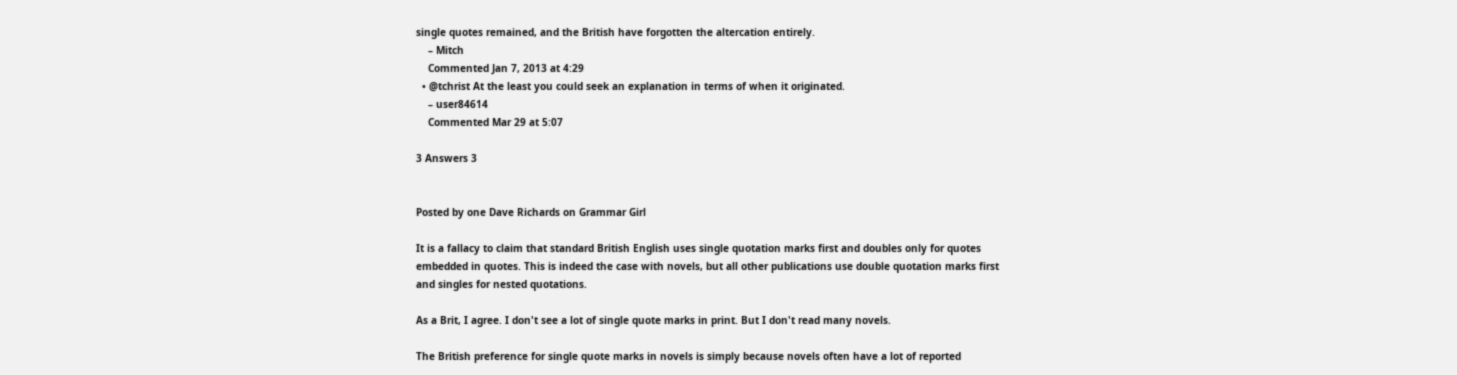single quotes remained, and the British have forgotten the altercation entirely.
    – Mitch
    Commented Jan 7, 2013 at 4:29
  • @tchrist At the least you could seek an explanation in terms of when it originated.
    – user84614
    Commented Mar 29 at 5:07

3 Answers 3


Posted by one Dave Richards on Grammar Girl

It is a fallacy to claim that standard British English uses single quotation marks first and doubles only for quotes embedded in quotes. This is indeed the case with novels, but all other publications use double quotation marks first and singles for nested quotations.

As a Brit, I agree. I don't see a lot of single quote marks in print. But I don't read many novels.

The British preference for single quote marks in novels is simply because novels often have a lot of reported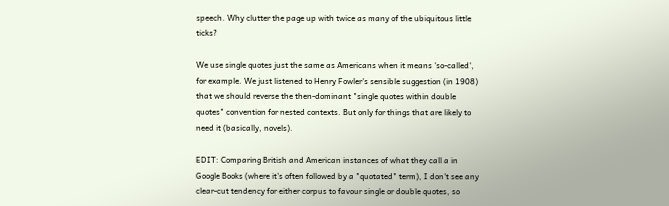speech. Why clutter the page up with twice as many of the ubiquitous little ticks?

We use single quotes just the same as Americans when it means 'so-called', for example. We just listened to Henry Fowler's sensible suggestion (in 1908) that we should reverse the then-dominant "single quotes within double quotes" convention for nested contexts. But only for things that are likely to need it (basically, novels).

EDIT: Comparing British and American instances of what they call a in Google Books (where it's often followed by a "quotated" term), I don't see any clear-cut tendency for either corpus to favour single or double quotes, so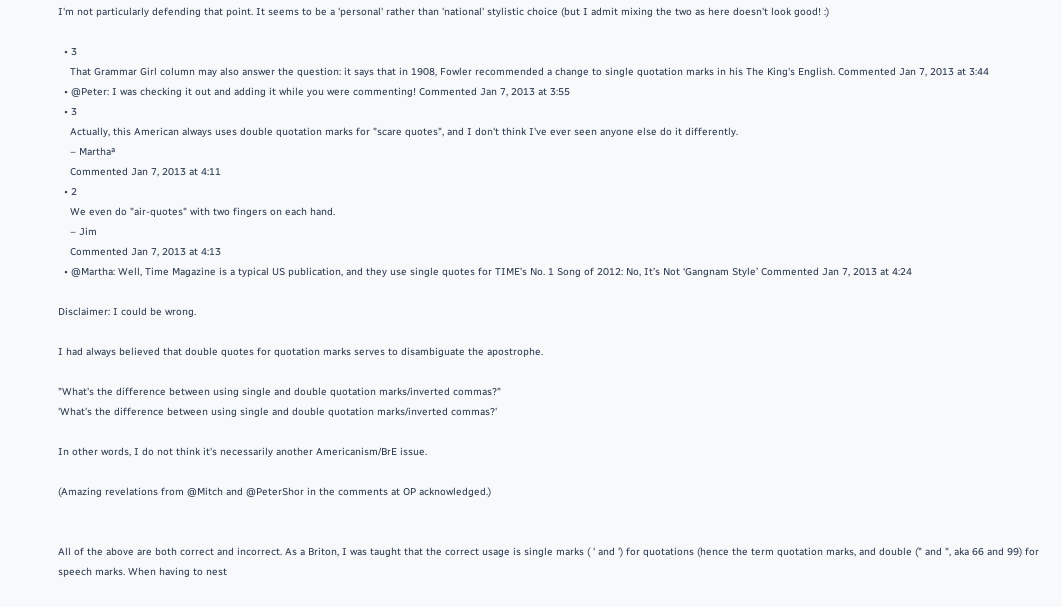I'm not particularly defending that point. It seems to be a 'personal' rather than 'national' stylistic choice (but I admit mixing the two as here doesn't look good! :)

  • 3
    That Grammar Girl column may also answer the question: it says that in 1908, Fowler recommended a change to single quotation marks in his The King's English. Commented Jan 7, 2013 at 3:44
  • @Peter: I was checking it out and adding it while you were commenting! Commented Jan 7, 2013 at 3:55
  • 3
    Actually, this American always uses double quotation marks for "scare quotes", and I don't think I've ever seen anyone else do it differently.
    – Marthaª
    Commented Jan 7, 2013 at 4:11
  • 2
    We even do "air-quotes" with two fingers on each hand.
    – Jim
    Commented Jan 7, 2013 at 4:13
  • @Martha: Well, Time Magazine is a typical US publication, and they use single quotes for TIME’s No. 1 Song of 2012: No, It’s Not ‘Gangnam Style’ Commented Jan 7, 2013 at 4:24

Disclaimer: I could be wrong.

I had always believed that double quotes for quotation marks serves to disambiguate the apostrophe.

"What's the difference between using single and double quotation marks/inverted commas?"
'What's the difference between using single and double quotation marks/inverted commas?'

In other words, I do not think it's necessarily another Americanism/BrE issue.

(Amazing revelations from @Mitch and @PeterShor in the comments at OP acknowledged.)


All of the above are both correct and incorrect. As a Briton, I was taught that the correct usage is single marks ( ' and ') for quotations (hence the term quotation marks, and double (" and ", aka 66 and 99) for speech marks. When having to nest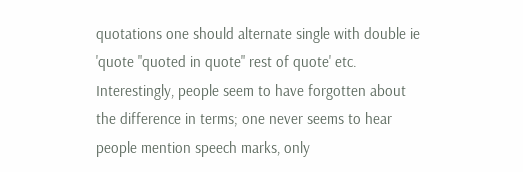quotations one should alternate single with double ie 'quote "quoted in quote" rest of quote' etc. Interestingly, people seem to have forgotten about the difference in terms; one never seems to hear people mention speech marks, only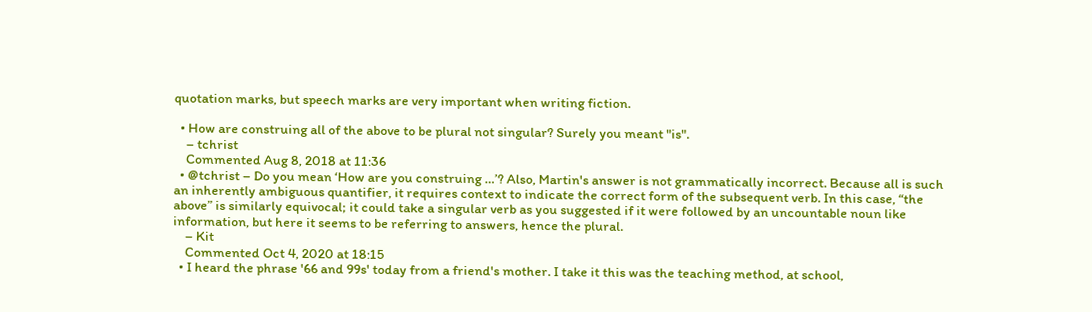quotation marks, but speech marks are very important when writing fiction.

  • How are construing all of the above to be plural not singular? Surely you meant "is".
    – tchrist
    Commented Aug 8, 2018 at 11:36
  • @tchrist – Do you mean ‘How are you construing …’? Also, Martin's answer is not grammatically incorrect. Because all is such an inherently ambiguous quantifier, it requires context to indicate the correct form of the subsequent verb. In this case, “the above” is similarly equivocal; it could take a singular verb as you suggested if it were followed by an uncountable noun like information, but here it seems to be referring to answers, hence the plural.
    – Kit
    Commented Oct 4, 2020 at 18:15
  • I heard the phrase '66 and 99s' today from a friend's mother. I take it this was the teaching method, at school,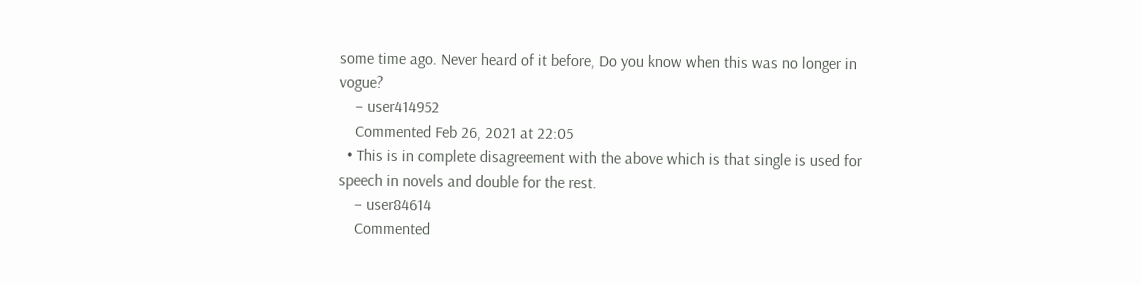some time ago. Never heard of it before, Do you know when this was no longer in vogue?
    – user414952
    Commented Feb 26, 2021 at 22:05
  • This is in complete disagreement with the above which is that single is used for speech in novels and double for the rest.
    – user84614
    Commented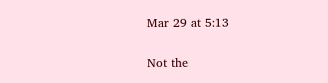Mar 29 at 5:13

Not the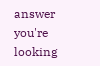answer you're looking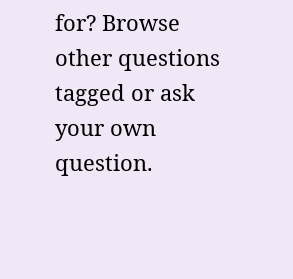for? Browse other questions tagged or ask your own question.